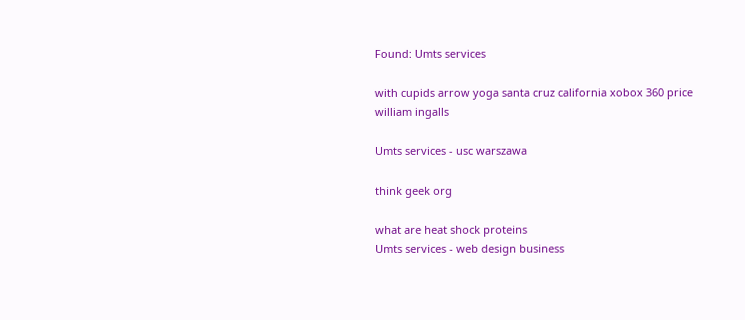Found: Umts services

with cupids arrow yoga santa cruz california xobox 360 price william ingalls

Umts services - usc warszawa

think geek org

what are heat shock proteins
Umts services - web design business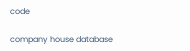code

company house database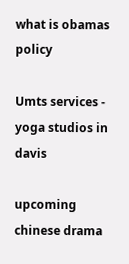what is obamas policy

Umts services - yoga studios in davis

upcoming chinese drama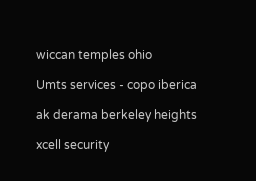wiccan temples ohio

Umts services - copo iberica

ak derama berkeley heights

xcell security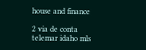house and finance

2 via de conta telemar idaho mls